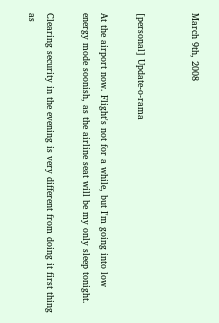March 9th, 2008


[personal] Update-o-rama

At the airport now. Flight's not for a while, but I'm going into low energy mode soonish, as the airline seat will be my only sleep tonight.

Clearing security in the evening is very different from doing it first thing as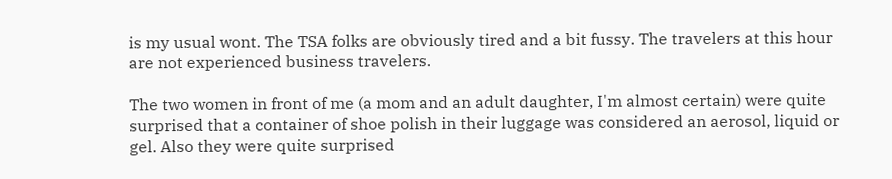is my usual wont. The TSA folks are obviously tired and a bit fussy. The travelers at this hour are not experienced business travelers.

The two women in front of me (a mom and an adult daughter, I'm almost certain) were quite surprised that a container of shoe polish in their luggage was considered an aerosol, liquid or gel. Also they were quite surprised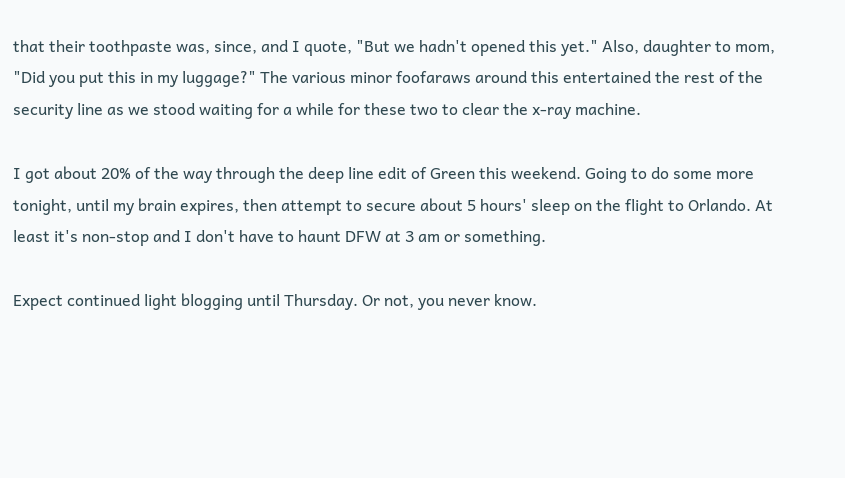that their toothpaste was, since, and I quote, "But we hadn't opened this yet." Also, daughter to mom, "Did you put this in my luggage?" The various minor foofaraws around this entertained the rest of the security line as we stood waiting for a while for these two to clear the x-ray machine.

I got about 20% of the way through the deep line edit of Green this weekend. Going to do some more tonight, until my brain expires, then attempt to secure about 5 hours' sleep on the flight to Orlando. At least it's non-stop and I don't have to haunt DFW at 3 am or something.

Expect continued light blogging until Thursday. Or not, you never know.